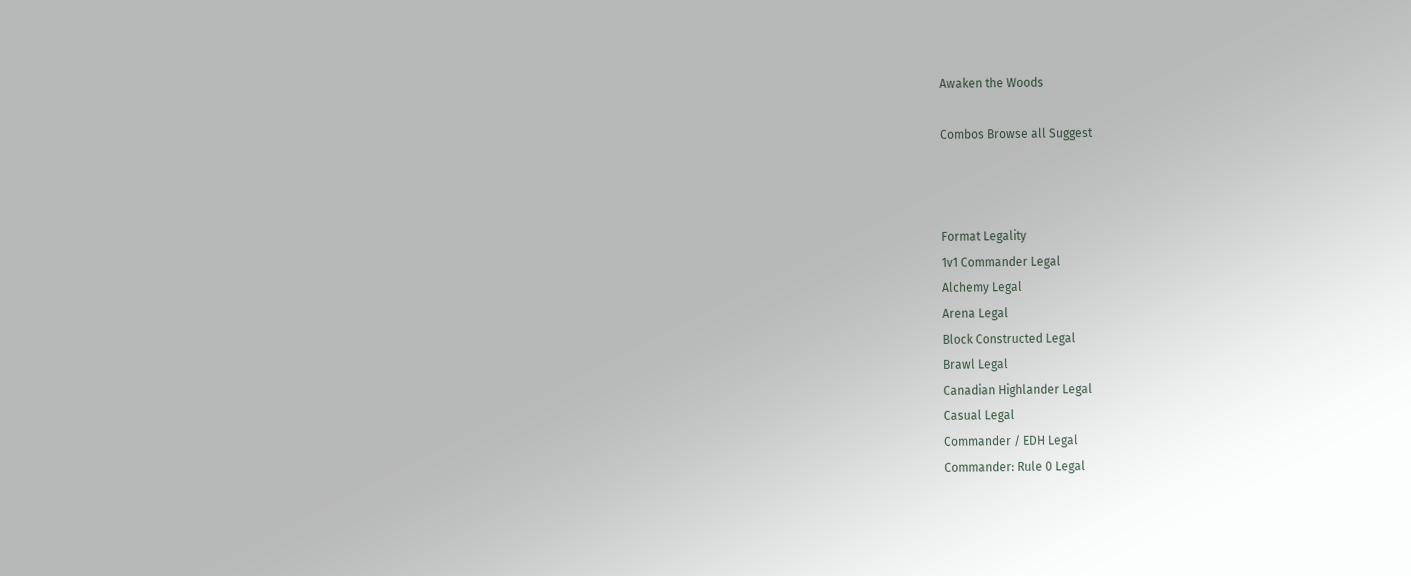Awaken the Woods

Combos Browse all Suggest



Format Legality
1v1 Commander Legal
Alchemy Legal
Arena Legal
Block Constructed Legal
Brawl Legal
Canadian Highlander Legal
Casual Legal
Commander / EDH Legal
Commander: Rule 0 Legal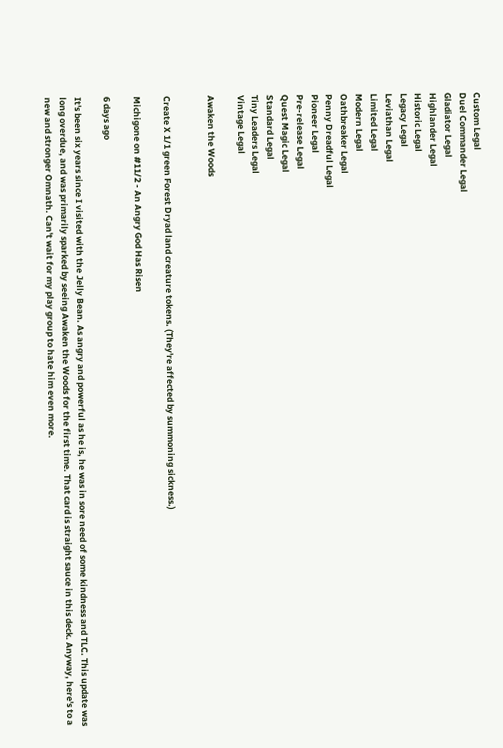Custom Legal
Duel Commander Legal
Gladiator Legal
Highlander Legal
Historic Legal
Legacy Legal
Leviathan Legal
Limited Legal
Modern Legal
Oathbreaker Legal
Penny Dreadful Legal
Pioneer Legal
Pre-release Legal
Quest Magic Legal
Standard Legal
Tiny Leaders Legal
Vintage Legal

Awaken the Woods


Create X 1/1 green Forest Dryad land creature tokens. (They're affected by summoning sickness.)

Michigone on #11/2 - An Angry God Has Risen

6 days ago

It's been six years since I visited with the Jelly Bean. As angry and powerful as he is, he was in sore need of some kindness and TLC. This update was long overdue, and was primarily sparked by seeing Awaken the Woods for the first time. That card is straight sauce in this deck. Anyway, here's to a new and stronger Omnath. Can't wait for my play group to hate him even more.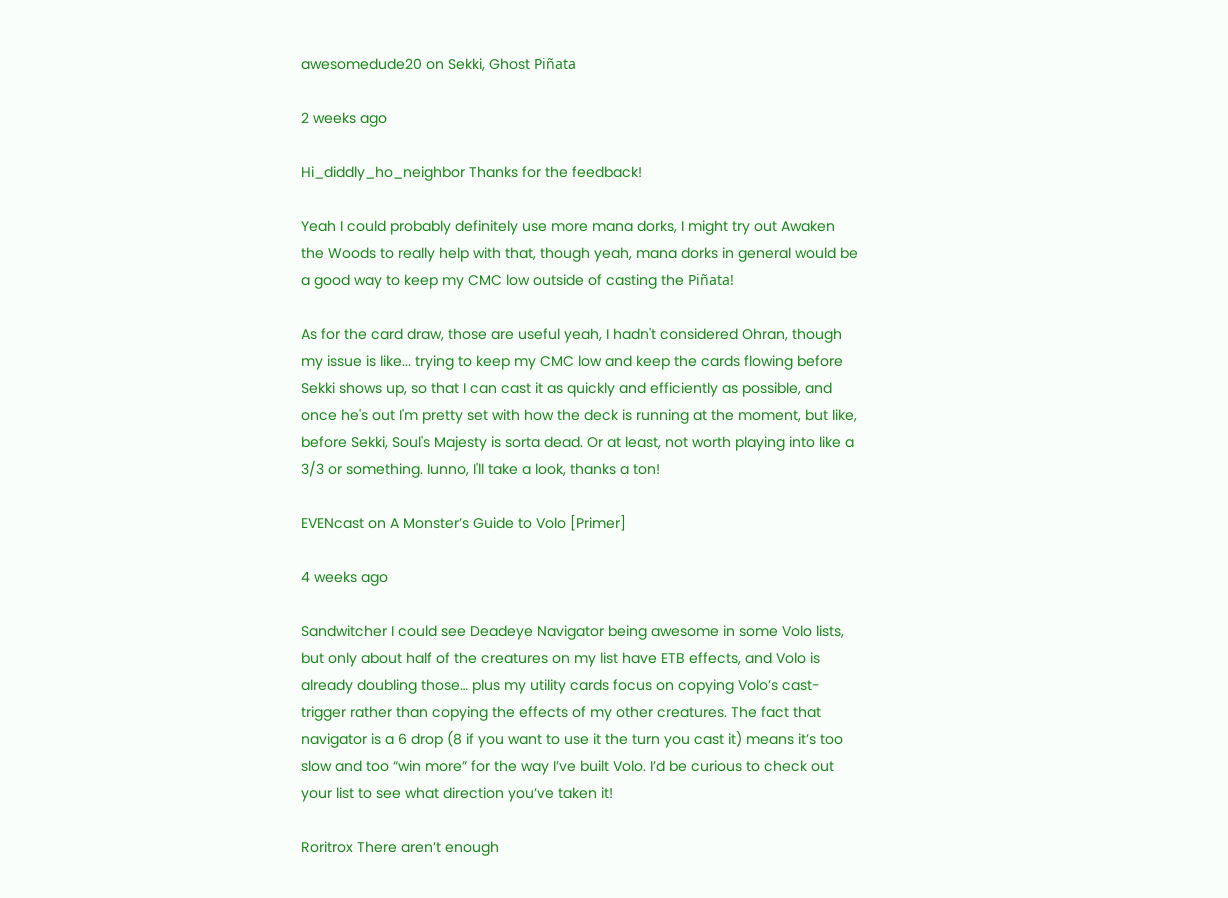awesomedude20 on Sekki, Ghost Piñata

2 weeks ago

Hi_diddly_ho_neighbor Thanks for the feedback!

Yeah I could probably definitely use more mana dorks, I might try out Awaken the Woods to really help with that, though yeah, mana dorks in general would be a good way to keep my CMC low outside of casting the Piñata!

As for the card draw, those are useful yeah, I hadn't considered Ohran, though my issue is like... trying to keep my CMC low and keep the cards flowing before Sekki shows up, so that I can cast it as quickly and efficiently as possible, and once he's out I'm pretty set with how the deck is running at the moment, but like, before Sekki, Soul's Majesty is sorta dead. Or at least, not worth playing into like a 3/3 or something. Iunno, I'll take a look, thanks a ton!

EVENcast on A Monster’s Guide to Volo [Primer]

4 weeks ago

Sandwitcher I could see Deadeye Navigator being awesome in some Volo lists, but only about half of the creatures on my list have ETB effects, and Volo is already doubling those… plus my utility cards focus on copying Volo’s cast-trigger rather than copying the effects of my other creatures. The fact that navigator is a 6 drop (8 if you want to use it the turn you cast it) means it’s too slow and too “win more” for the way I’ve built Volo. I’d be curious to check out your list to see what direction you’ve taken it!

Roritrox There aren’t enough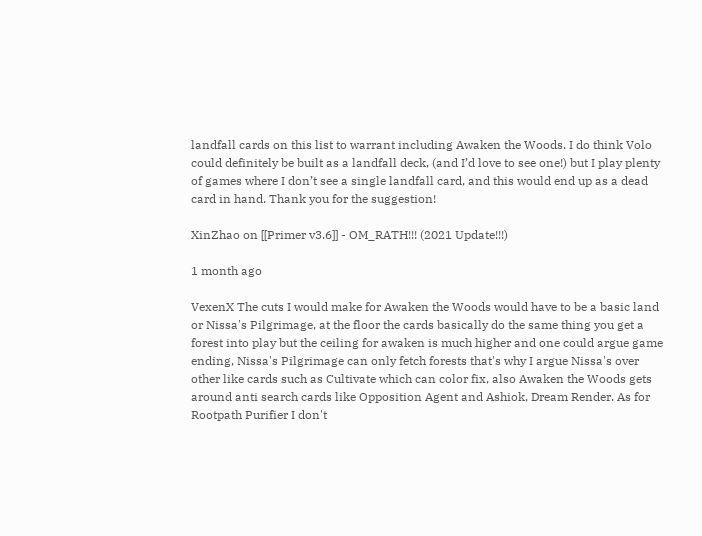landfall cards on this list to warrant including Awaken the Woods. I do think Volo could definitely be built as a landfall deck, (and I’d love to see one!) but I play plenty of games where I don’t see a single landfall card, and this would end up as a dead card in hand. Thank you for the suggestion!

XinZhao on [[Primer v3.6]] - OM_RATH!!! (2021 Update!!!)

1 month ago

VexenX The cuts I would make for Awaken the Woods would have to be a basic land or Nissa's Pilgrimage, at the floor the cards basically do the same thing you get a forest into play but the ceiling for awaken is much higher and one could argue game ending, Nissa's Pilgrimage can only fetch forests that's why I argue Nissa's over other like cards such as Cultivate which can color fix, also Awaken the Woods gets around anti search cards like Opposition Agent and Ashiok, Dream Render. As for Rootpath Purifier I don't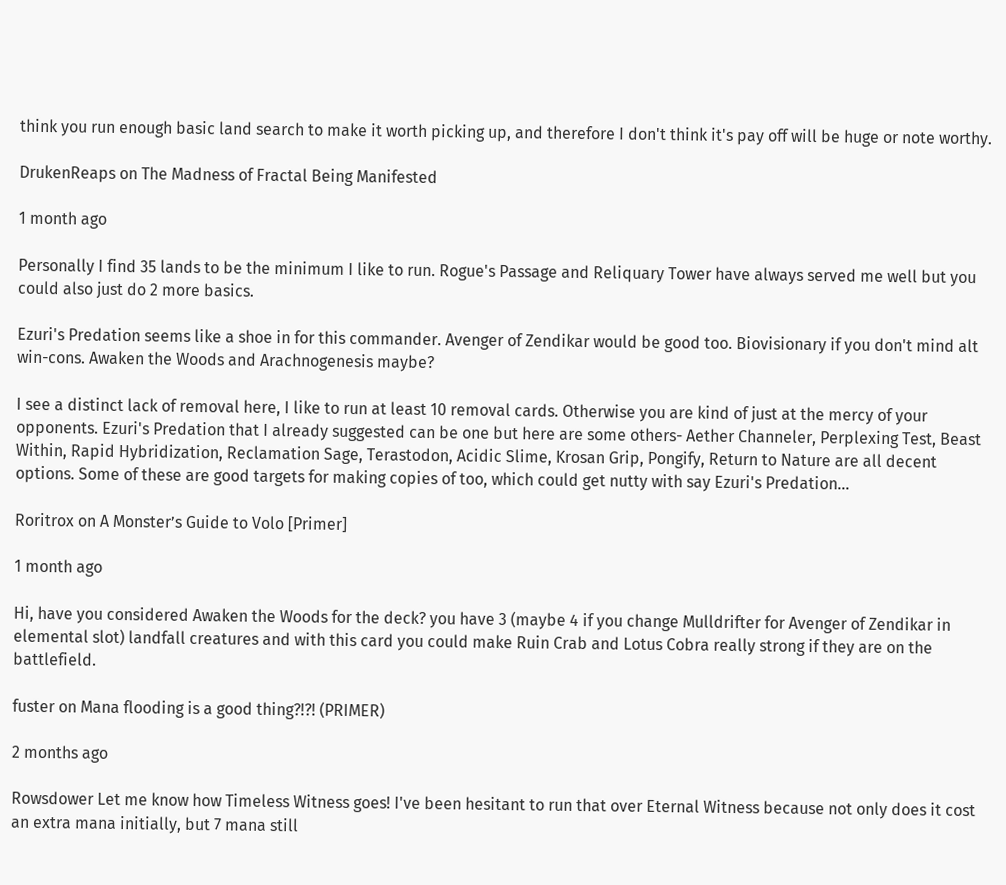think you run enough basic land search to make it worth picking up, and therefore I don't think it's pay off will be huge or note worthy.

DrukenReaps on The Madness of Fractal Being Manifested

1 month ago

Personally I find 35 lands to be the minimum I like to run. Rogue's Passage and Reliquary Tower have always served me well but you could also just do 2 more basics.

Ezuri's Predation seems like a shoe in for this commander. Avenger of Zendikar would be good too. Biovisionary if you don't mind alt win-cons. Awaken the Woods and Arachnogenesis maybe?

I see a distinct lack of removal here, I like to run at least 10 removal cards. Otherwise you are kind of just at the mercy of your opponents. Ezuri's Predation that I already suggested can be one but here are some others- Aether Channeler, Perplexing Test, Beast Within, Rapid Hybridization, Reclamation Sage, Terastodon, Acidic Slime, Krosan Grip, Pongify, Return to Nature are all decent options. Some of these are good targets for making copies of too, which could get nutty with say Ezuri's Predation...

Roritrox on A Monster’s Guide to Volo [Primer]

1 month ago

Hi, have you considered Awaken the Woods for the deck? you have 3 (maybe 4 if you change Mulldrifter for Avenger of Zendikar in elemental slot) landfall creatures and with this card you could make Ruin Crab and Lotus Cobra really strong if they are on the battlefield.

fuster on Mana flooding is a good thing?!?! (PRIMER)

2 months ago

Rowsdower Let me know how Timeless Witness goes! I've been hesitant to run that over Eternal Witness because not only does it cost an extra mana initially, but 7 mana still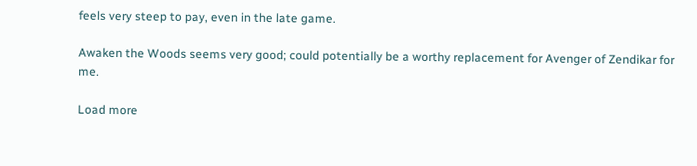feels very steep to pay, even in the late game.

Awaken the Woods seems very good; could potentially be a worthy replacement for Avenger of Zendikar for me.

Load more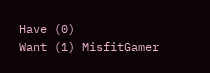Have (0)
Want (1) MisfitGamer